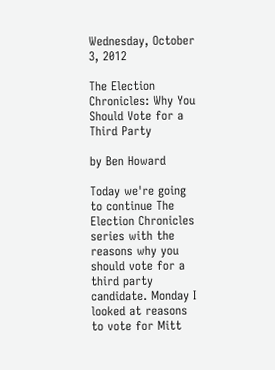Wednesday, October 3, 2012

The Election Chronicles: Why You Should Vote for a Third Party

by Ben Howard

Today we're going to continue The Election Chronicles series with the reasons why you should vote for a third party candidate. Monday I looked at reasons to vote for Mitt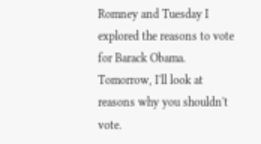Romney and Tuesday I explored the reasons to vote for Barack Obama. Tomorrow, I'll look at reasons why you shouldn't vote.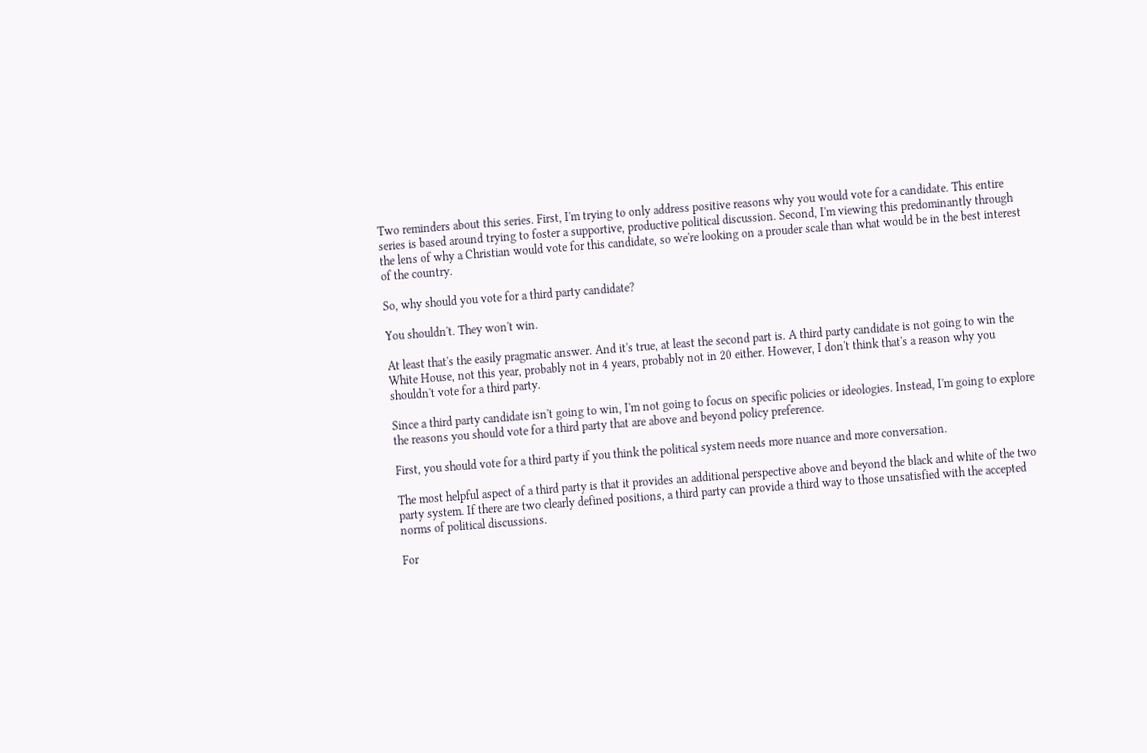Two reminders about this series. First, I'm trying to only address positive reasons why you would vote for a candidate. This entire series is based around trying to foster a supportive, productive political discussion. Second, I'm viewing this predominantly through the lens of why a Christian would vote for this candidate, so we're looking on a prouder scale than what would be in the best interest of the country.

So, why should you vote for a third party candidate?

You shouldn't. They won't win.

At least that's the easily pragmatic answer. And it's true, at least the second part is. A third party candidate is not going to win the White House, not this year, probably not in 4 years, probably not in 20 either. However, I don't think that's a reason why you shouldn't vote for a third party.

Since a third party candidate isn't going to win, I'm not going to focus on specific policies or ideologies. Instead, I'm going to explore the reasons you should vote for a third party that are above and beyond policy preference.

First, you should vote for a third party if you think the political system needs more nuance and more conversation.

The most helpful aspect of a third party is that it provides an additional perspective above and beyond the black and white of the two party system. If there are two clearly defined positions, a third party can provide a third way to those unsatisfied with the accepted norms of political discussions.

For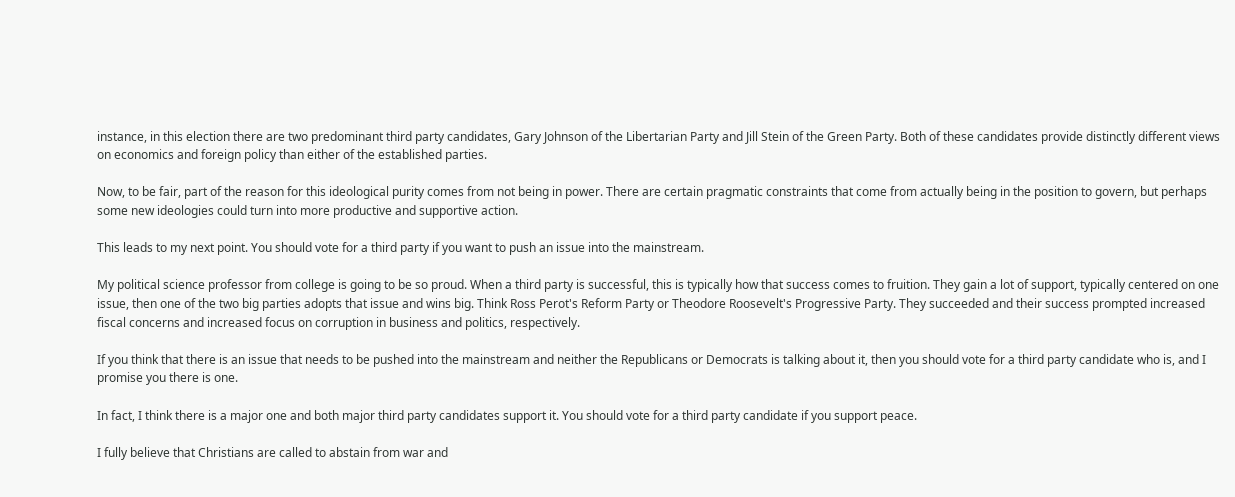instance, in this election there are two predominant third party candidates, Gary Johnson of the Libertarian Party and Jill Stein of the Green Party. Both of these candidates provide distinctly different views on economics and foreign policy than either of the established parties.

Now, to be fair, part of the reason for this ideological purity comes from not being in power. There are certain pragmatic constraints that come from actually being in the position to govern, but perhaps some new ideologies could turn into more productive and supportive action.

This leads to my next point. You should vote for a third party if you want to push an issue into the mainstream.

My political science professor from college is going to be so proud. When a third party is successful, this is typically how that success comes to fruition. They gain a lot of support, typically centered on one issue, then one of the two big parties adopts that issue and wins big. Think Ross Perot's Reform Party or Theodore Roosevelt's Progressive Party. They succeeded and their success prompted increased fiscal concerns and increased focus on corruption in business and politics, respectively.

If you think that there is an issue that needs to be pushed into the mainstream and neither the Republicans or Democrats is talking about it, then you should vote for a third party candidate who is, and I promise you there is one.

In fact, I think there is a major one and both major third party candidates support it. You should vote for a third party candidate if you support peace.

I fully believe that Christians are called to abstain from war and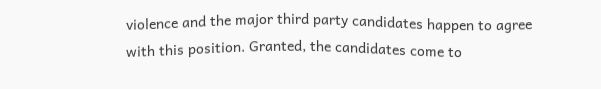violence and the major third party candidates happen to agree with this position. Granted, the candidates come to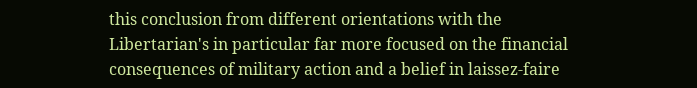this conclusion from different orientations with the Libertarian's in particular far more focused on the financial consequences of military action and a belief in laissez-faire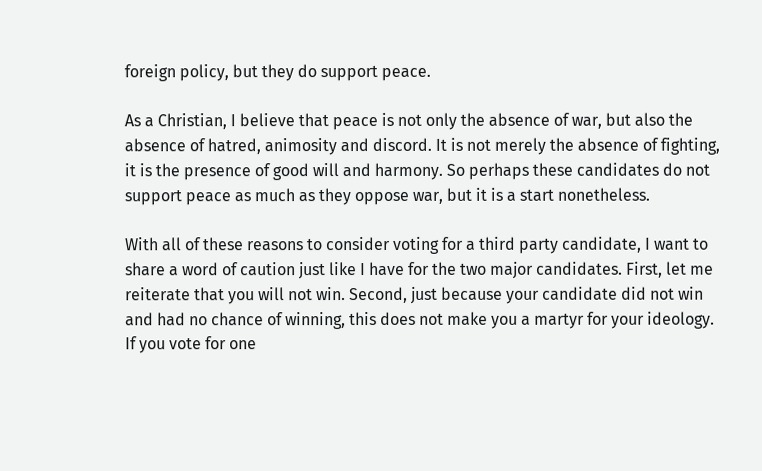foreign policy, but they do support peace.

As a Christian, I believe that peace is not only the absence of war, but also the absence of hatred, animosity and discord. It is not merely the absence of fighting, it is the presence of good will and harmony. So perhaps these candidates do not support peace as much as they oppose war, but it is a start nonetheless.

With all of these reasons to consider voting for a third party candidate, I want to share a word of caution just like I have for the two major candidates. First, let me reiterate that you will not win. Second, just because your candidate did not win and had no chance of winning, this does not make you a martyr for your ideology. If you vote for one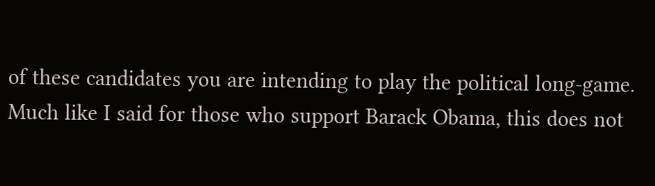of these candidates you are intending to play the political long-game. Much like I said for those who support Barack Obama, this does not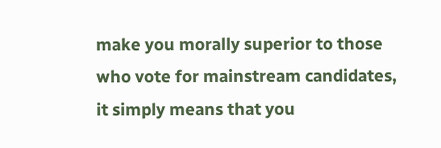make you morally superior to those who vote for mainstream candidates, it simply means that you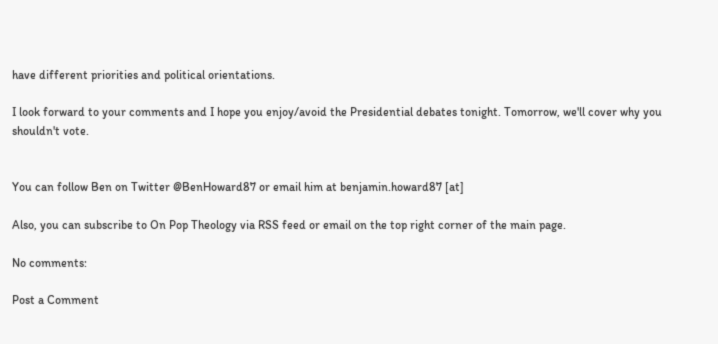have different priorities and political orientations.

I look forward to your comments and I hope you enjoy/avoid the Presidential debates tonight. Tomorrow, we'll cover why you shouldn't vote.


You can follow Ben on Twitter @BenHoward87 or email him at benjamin.howard87 [at]

Also, you can subscribe to On Pop Theology via RSS feed or email on the top right corner of the main page.

No comments:

Post a Comment